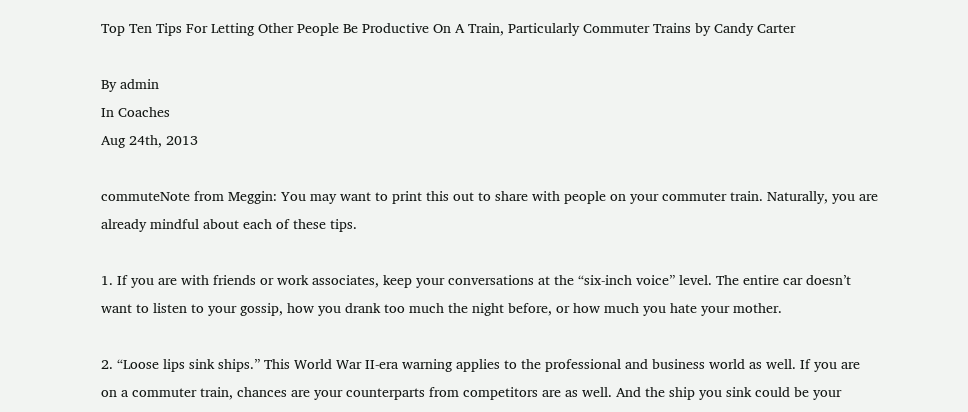Top Ten Tips For Letting Other People Be Productive On A Train, Particularly Commuter Trains by Candy Carter

By admin
In Coaches
Aug 24th, 2013

commuteNote from Meggin: You may want to print this out to share with people on your commuter train. Naturally, you are already mindful about each of these tips.

1. If you are with friends or work associates, keep your conversations at the “six-inch voice” level. The entire car doesn’t want to listen to your gossip, how you drank too much the night before, or how much you hate your mother.

2. “Loose lips sink ships.” This World War II-era warning applies to the professional and business world as well. If you are on a commuter train, chances are your counterparts from competitors are as well. And the ship you sink could be your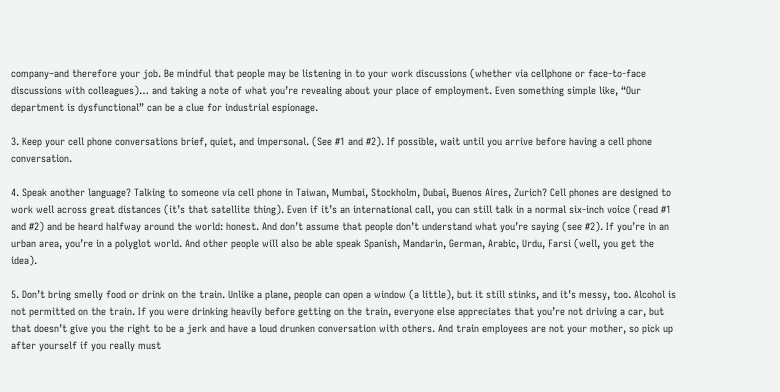company–and therefore your job. Be mindful that people may be listening in to your work discussions (whether via cellphone or face-to-face discussions with colleagues)… and taking a note of what you’re revealing about your place of employment. Even something simple like, “Our department is dysfunctional” can be a clue for industrial espionage.

3. Keep your cell phone conversations brief, quiet, and impersonal. (See #1 and #2). If possible, wait until you arrive before having a cell phone conversation.

4. Speak another language? Talking to someone via cell phone in Taiwan, Mumbai, Stockholm, Dubai, Buenos Aires, Zurich? Cell phones are designed to work well across great distances (it’s that satellite thing). Even if it’s an international call, you can still talk in a normal six-inch voice (read #1 and #2) and be heard halfway around the world: honest. And don’t assume that people don’t understand what you’re saying (see #2). If you’re in an urban area, you’re in a polyglot world. And other people will also be able speak Spanish, Mandarin, German, Arabic, Urdu, Farsi (well, you get the idea).

5. Don’t bring smelly food or drink on the train. Unlike a plane, people can open a window (a little), but it still stinks, and it’s messy, too. Alcohol is not permitted on the train. If you were drinking heavily before getting on the train, everyone else appreciates that you’re not driving a car, but that doesn’t give you the right to be a jerk and have a loud drunken conversation with others. And train employees are not your mother, so pick up after yourself if you really must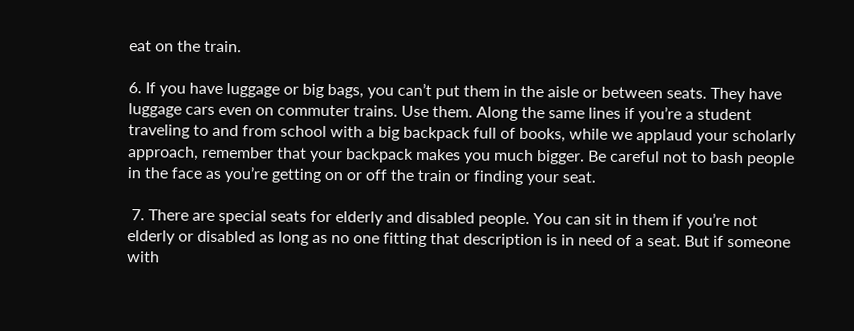eat on the train.

6. If you have luggage or big bags, you can’t put them in the aisle or between seats. They have luggage cars even on commuter trains. Use them. Along the same lines if you’re a student traveling to and from school with a big backpack full of books, while we applaud your scholarly approach, remember that your backpack makes you much bigger. Be careful not to bash people in the face as you’re getting on or off the train or finding your seat.

 7. There are special seats for elderly and disabled people. You can sit in them if you’re not elderly or disabled as long as no one fitting that description is in need of a seat. But if someone with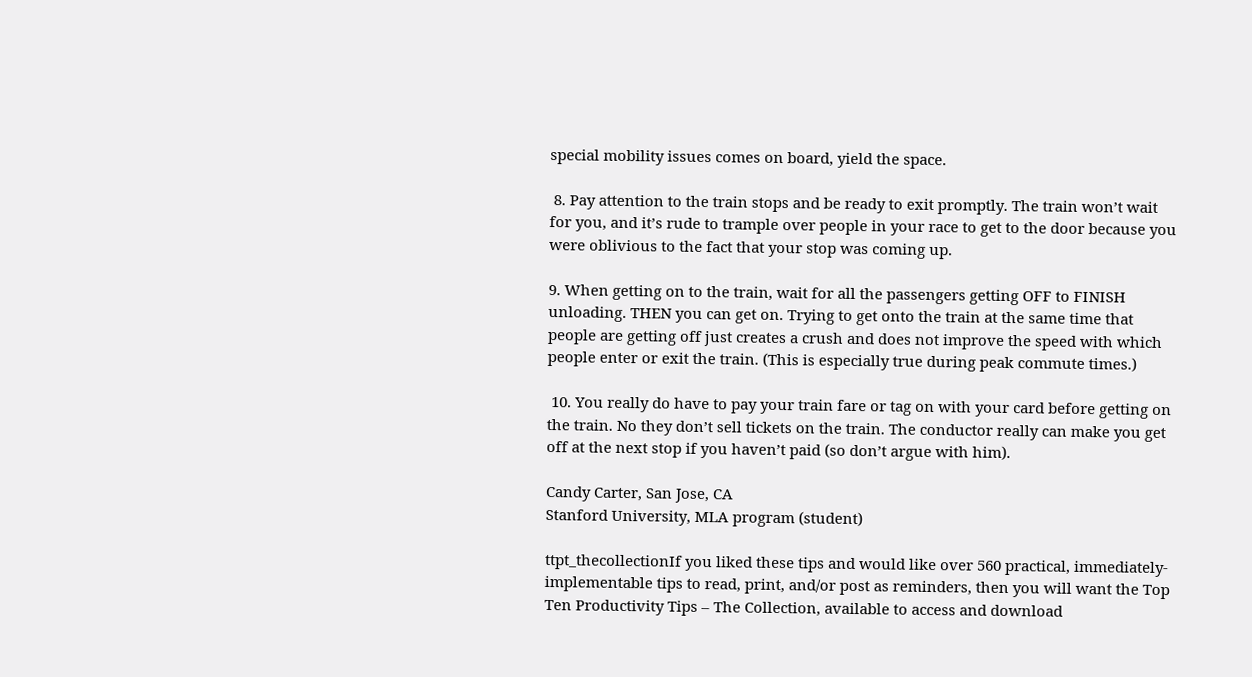special mobility issues comes on board, yield the space.

 8. Pay attention to the train stops and be ready to exit promptly. The train won’t wait for you, and it’s rude to trample over people in your race to get to the door because you were oblivious to the fact that your stop was coming up.

9. When getting on to the train, wait for all the passengers getting OFF to FINISH unloading. THEN you can get on. Trying to get onto the train at the same time that people are getting off just creates a crush and does not improve the speed with which people enter or exit the train. (This is especially true during peak commute times.)

 10. You really do have to pay your train fare or tag on with your card before getting on the train. No they don’t sell tickets on the train. The conductor really can make you get off at the next stop if you haven’t paid (so don’t argue with him).

Candy Carter, San Jose, CA
Stanford University, MLA program (student)

ttpt_thecollectionIf you liked these tips and would like over 560 practical, immediately-implementable tips to read, print, and/or post as reminders, then you will want the Top Ten Productivity Tips – The Collection, available to access and download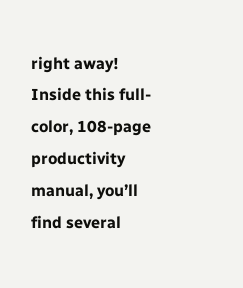right away! Inside this full-color, 108-page productivity manual, you’ll find several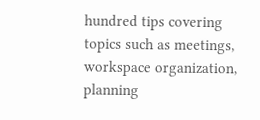hundred tips covering topics such as meetings, workspace organization, planning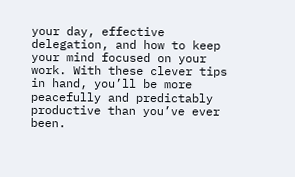your day, effective delegation, and how to keep your mind focused on your work. With these clever tips in hand, you’ll be more peacefully and predictably productive than you’ve ever been.